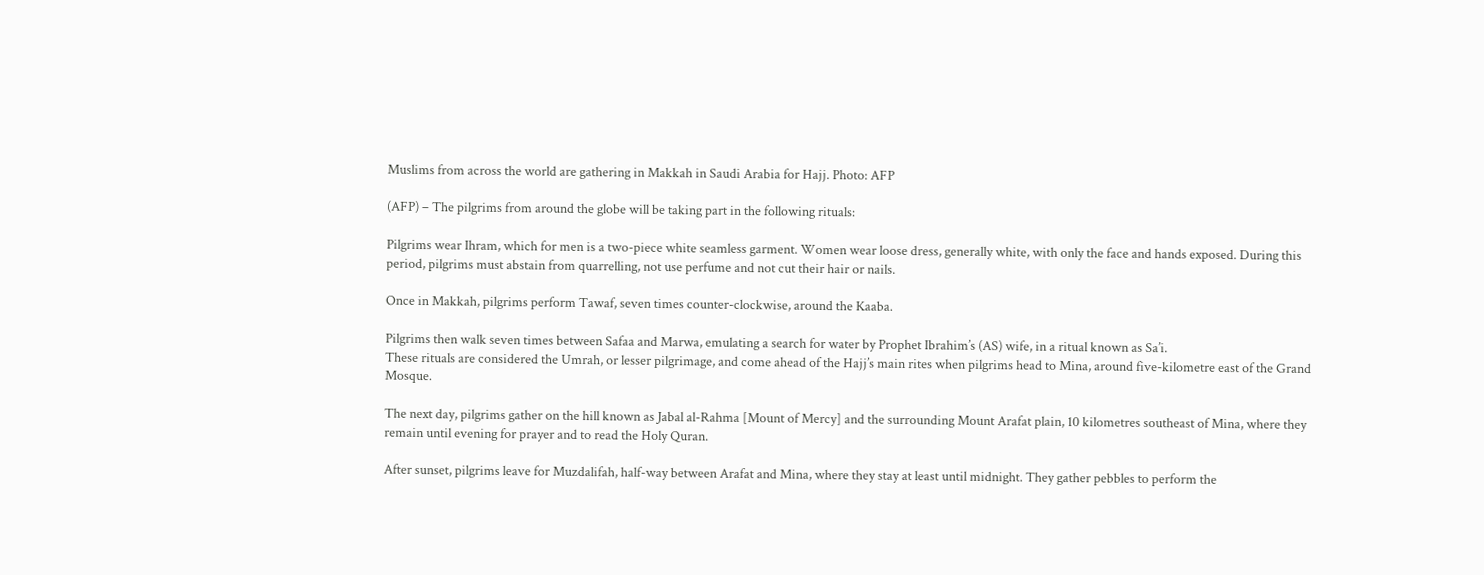Muslims from across the world are gathering in Makkah in Saudi Arabia for Hajj. Photo: AFP

(AFP) – The pilgrims from around the globe will be taking part in the following rituals:

Pilgrims wear Ihram, which for men is a two-piece white seamless garment. Women wear loose dress, generally white, with only the face and hands exposed. During this period, pilgrims must abstain from quarrelling, not use perfume and not cut their hair or nails.

Once in Makkah, pilgrims perform Tawaf, seven times counter-clockwise, around the Kaaba.

Pilgrims then walk seven times between Safaa and Marwa, emulating a search for water by Prophet Ibrahim’s (AS) wife, in a ritual known as Sa’i.
These rituals are considered the Umrah, or lesser pilgrimage, and come ahead of the Hajj’s main rites when pilgrims head to Mina, around five-kilometre east of the Grand Mosque.

The next day, pilgrims gather on the hill known as Jabal al-Rahma [Mount of Mercy] and the surrounding Mount Arafat plain, 10 kilometres southeast of Mina, where they remain until evening for prayer and to read the Holy Quran.

After sunset, pilgrims leave for Muzdalifah, half-way between Arafat and Mina, where they stay at least until midnight. They gather pebbles to perform the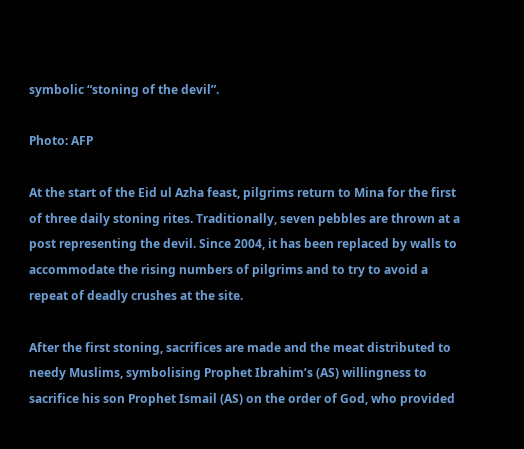symbolic “stoning of the devil”.

Photo: AFP

At the start of the Eid ul Azha feast, pilgrims return to Mina for the first of three daily stoning rites. Traditionally, seven pebbles are thrown at a post representing the devil. Since 2004, it has been replaced by walls to accommodate the rising numbers of pilgrims and to try to avoid a repeat of deadly crushes at the site.

After the first stoning, sacrifices are made and the meat distributed to needy Muslims, symbolising Prophet Ibrahim’s (AS) willingness to sacrifice his son Prophet Ismail (AS) on the order of God, who provided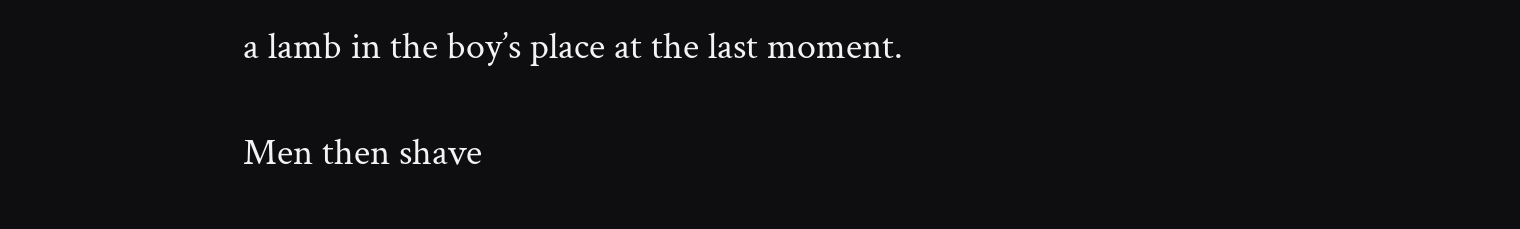a lamb in the boy’s place at the last moment.

Men then shave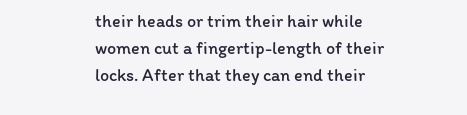their heads or trim their hair while women cut a fingertip-length of their locks. After that they can end their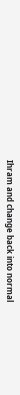Ihram and change back into normal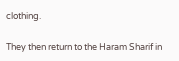clothing.

They then return to the Haram Sharif in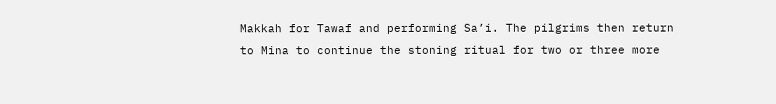Makkah for Tawaf and performing Sa’i. The pilgrims then return to Mina to continue the stoning ritual for two or three more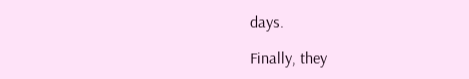days.

Finally, they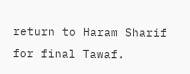return to Haram Sharif for final Tawaf.